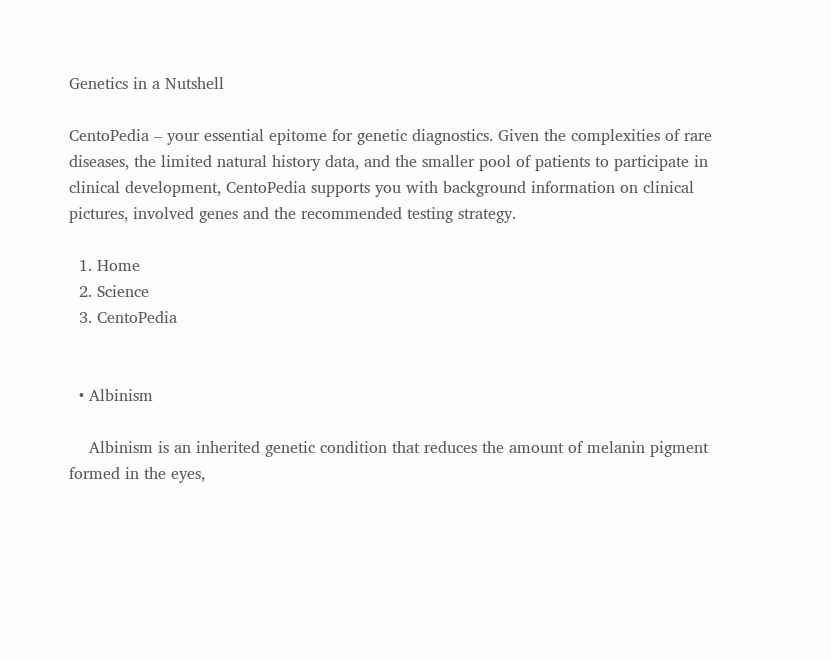Genetics in a Nutshell

CentoPedia – your essential epitome for genetic diagnostics. Given the complexities of rare diseases, the limited natural history data, and the smaller pool of patients to participate in clinical development, CentoPedia supports you with background information on clinical pictures, involved genes and the recommended testing strategy.

  1. Home
  2. Science
  3. CentoPedia


  • Albinism

    Albinism is an inherited genetic condition that reduces the amount of melanin pigment formed in the eyes,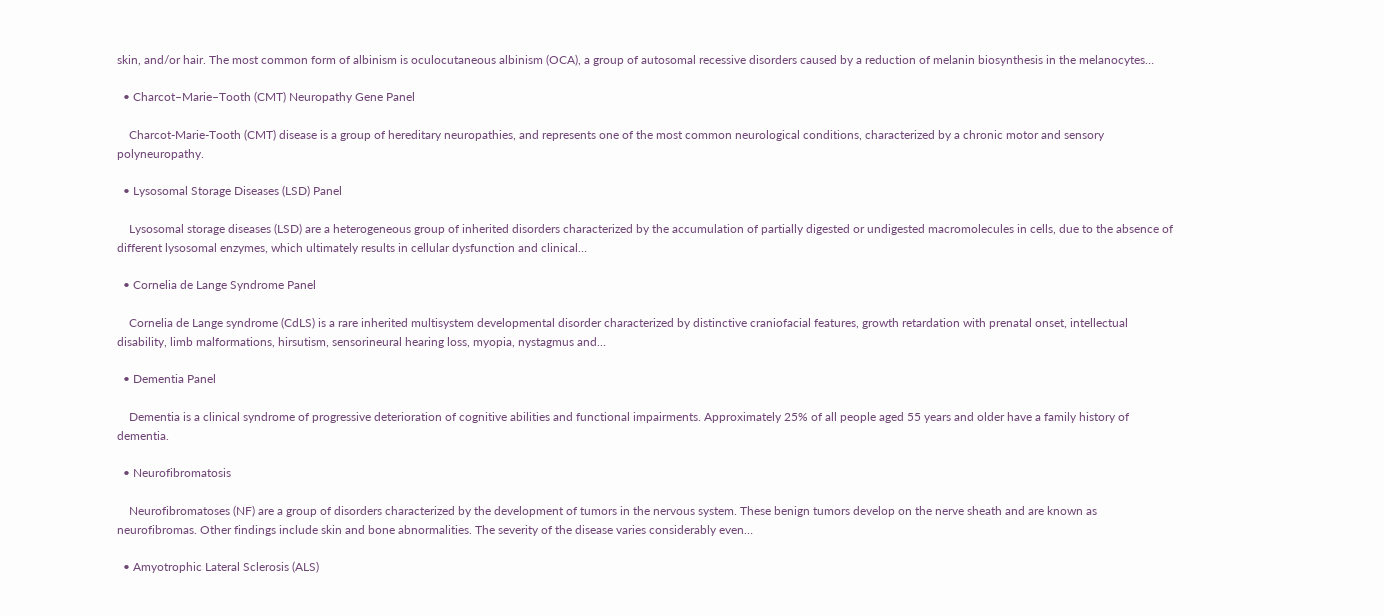skin, and/or hair. The most common form of albinism is oculocutaneous albinism (OCA), a group of autosomal recessive disorders caused by a reduction of melanin biosynthesis in the melanocytes…

  • Charcot–Marie–Tooth (CMT) Neuropathy Gene Panel

    Charcot-Marie-Tooth (CMT) disease is a group of hereditary neuropathies, and represents one of the most common neurological conditions, characterized by a chronic motor and sensory polyneuropathy.

  • Lysosomal Storage Diseases (LSD) Panel

    Lysosomal storage diseases (LSD) are a heterogeneous group of inherited disorders characterized by the accumulation of partially digested or undigested macromolecules in cells, due to the absence of different lysosomal enzymes, which ultimately results in cellular dysfunction and clinical…

  • Cornelia de Lange Syndrome Panel

    Cornelia de Lange syndrome (CdLS) is a rare inherited multisystem developmental disorder characterized by distinctive craniofacial features, growth retardation with prenatal onset, intellectual disability, limb malformations, hirsutism, sensorineural hearing loss, myopia, nystagmus and…

  • Dementia Panel

    Dementia is a clinical syndrome of progressive deterioration of cognitive abilities and functional impairments. Approximately 25% of all people aged 55 years and older have a family history of dementia.

  • Neurofibromatosis

    Neurofibromatoses (NF) are a group of disorders characterized by the development of tumors in the nervous system. These benign tumors develop on the nerve sheath and are known as neurofibromas. Other findings include skin and bone abnormalities. The severity of the disease varies considerably even…

  • Amyotrophic Lateral Sclerosis (ALS)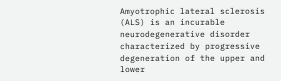Amyotrophic lateral sclerosis (ALS) is an incurable neurodegenerative disorder characterized by progressive degeneration of the upper and lower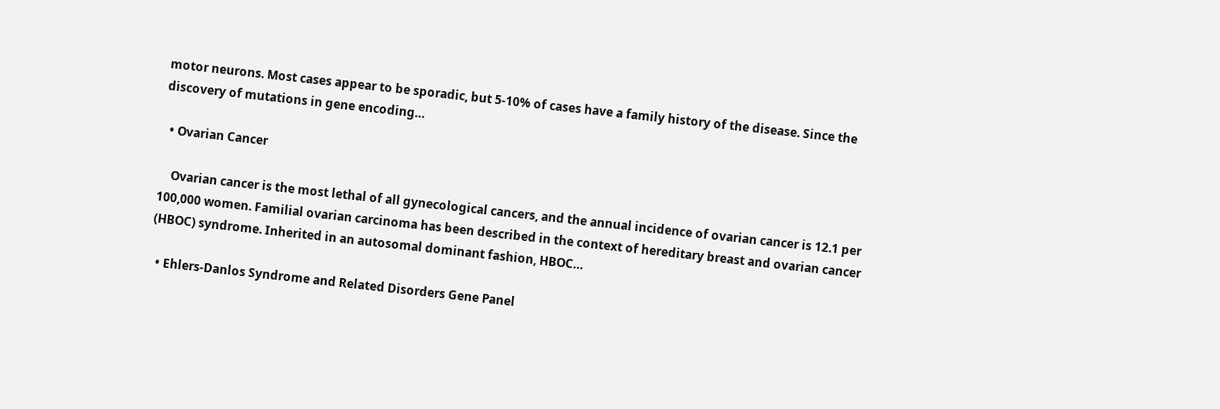motor neurons. Most cases appear to be sporadic, but 5-10% of cases have a family history of the disease. Since the discovery of mutations in gene encoding…

  • Ovarian Cancer

    Ovarian cancer is the most lethal of all gynecological cancers, and the annual incidence of ovarian cancer is 12.1 per 100,000 women. Familial ovarian carcinoma has been described in the context of hereditary breast and ovarian cancer (HBOC) syndrome. Inherited in an autosomal dominant fashion, HBOC…

  • Ehlers-Danlos Syndrome and Related Disorders Gene Panel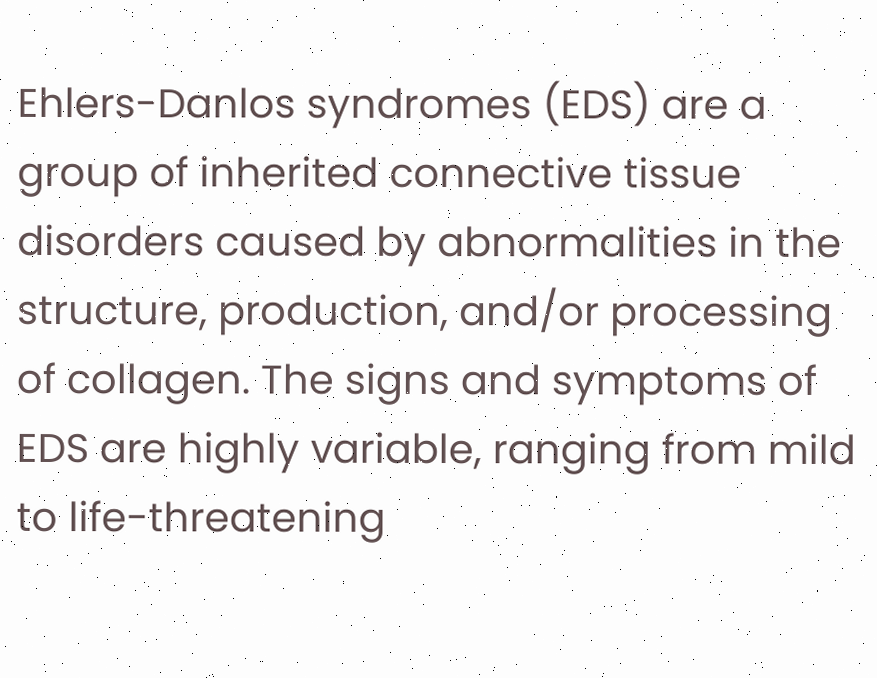Ehlers-Danlos syndromes (EDS) are a group of inherited connective tissue disorders caused by abnormalities in the structure, production, and/or processing of collagen. The signs and symptoms of EDS are highly variable, ranging from mild to life-threatening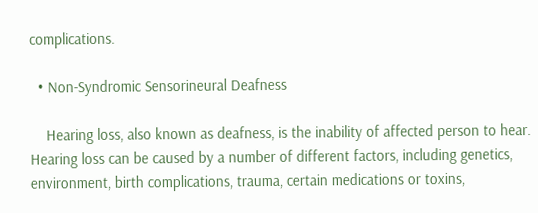complications.

  • Non-Syndromic Sensorineural Deafness

    Hearing loss, also known as deafness, is the inability of affected person to hear. Hearing loss can be caused by a number of different factors, including genetics, environment, birth complications, trauma, certain medications or toxins,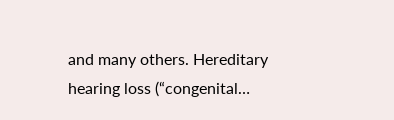and many others. Hereditary hearing loss (“congenital…